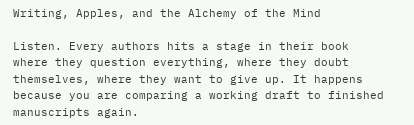Writing, Apples, and the Alchemy of the Mind

Listen. Every authors hits a stage in their book where they question everything, where they doubt themselves, where they want to give up. It happens because you are comparing a working draft to finished manuscripts again.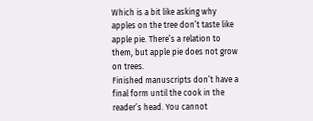Which is a bit like asking why apples on the tree don’t taste like apple pie. There’s a relation to them, but apple pie does not grow on trees.
Finished manuscripts don’t have a final form until the cook in the reader’s head. You cannot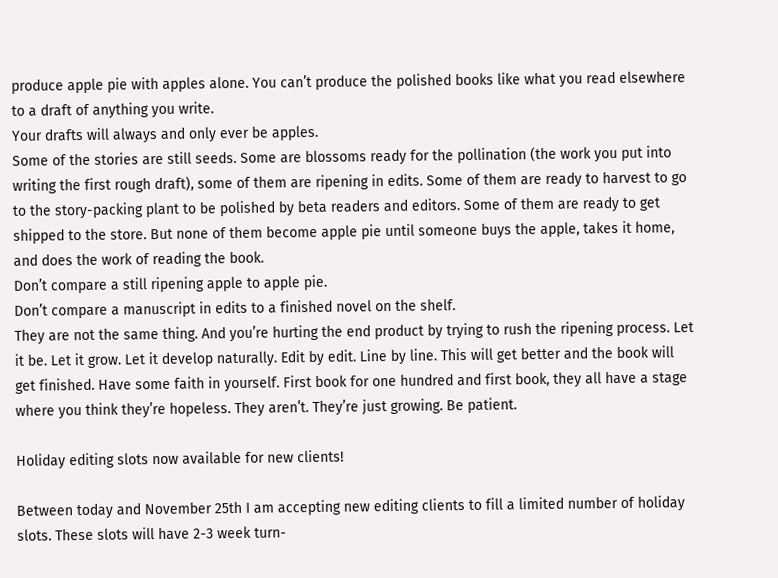produce apple pie with apples alone. You can’t produce the polished books like what you read elsewhere to a draft of anything you write.
Your drafts will always and only ever be apples.
Some of the stories are still seeds. Some are blossoms ready for the pollination (the work you put into writing the first rough draft), some of them are ripening in edits. Some of them are ready to harvest to go to the story-packing plant to be polished by beta readers and editors. Some of them are ready to get shipped to the store. But none of them become apple pie until someone buys the apple, takes it home, and does the work of reading the book.
Don’t compare a still ripening apple to apple pie.
Don’t compare a manuscript in edits to a finished novel on the shelf.
They are not the same thing. And you’re hurting the end product by trying to rush the ripening process. Let it be. Let it grow. Let it develop naturally. Edit by edit. Line by line. This will get better and the book will get finished. Have some faith in yourself. First book for one hundred and first book, they all have a stage where you think they’re hopeless. They aren’t. They’re just growing. Be patient.

Holiday editing slots now available for new clients!

Between today and November 25th I am accepting new editing clients to fill a limited number of holiday slots. These slots will have 2-3 week turn-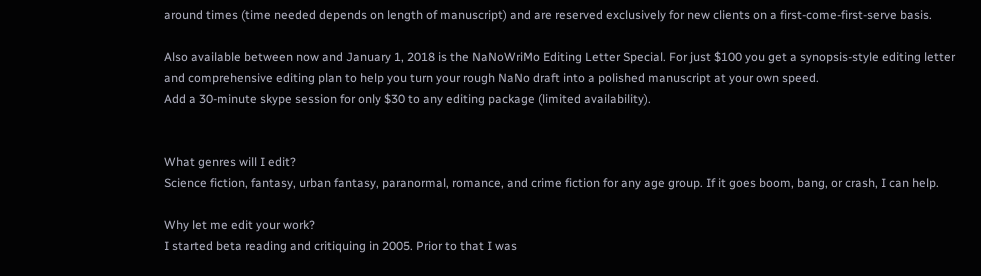around times (time needed depends on length of manuscript) and are reserved exclusively for new clients on a first-come-first-serve basis.

Also available between now and January 1, 2018 is the NaNoWriMo Editing Letter Special. For just $100 you get a synopsis-style editing letter and comprehensive editing plan to help you turn your rough NaNo draft into a polished manuscript at your own speed.
Add a 30-minute skype session for only $30 to any editing package (limited availability).


What genres will I edit?
Science fiction, fantasy, urban fantasy, paranormal, romance, and crime fiction for any age group. If it goes boom, bang, or crash, I can help.

Why let me edit your work?
I started beta reading and critiquing in 2005. Prior to that I was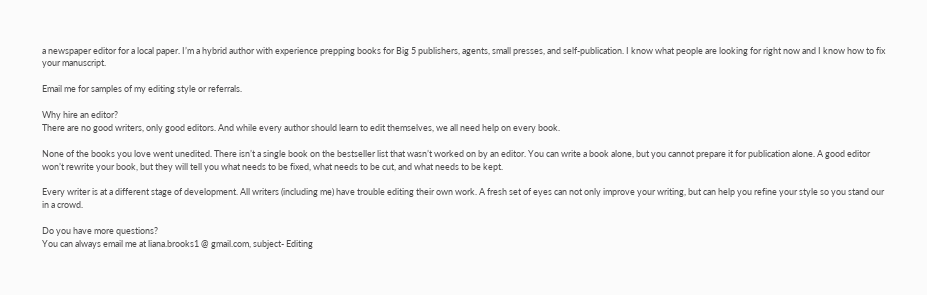a newspaper editor for a local paper. I’m a hybrid author with experience prepping books for Big 5 publishers, agents, small presses, and self-publication. I know what people are looking for right now and I know how to fix your manuscript.

Email me for samples of my editing style or referrals.

Why hire an editor?
There are no good writers, only good editors. And while every author should learn to edit themselves, we all need help on every book.

None of the books you love went unedited. There isn’t a single book on the bestseller list that wasn’t worked on by an editor. You can write a book alone, but you cannot prepare it for publication alone. A good editor won’t rewrite your book, but they will tell you what needs to be fixed, what needs to be cut, and what needs to be kept.

Every writer is at a different stage of development. All writers (including me) have trouble editing their own work. A fresh set of eyes can not only improve your writing, but can help you refine your style so you stand our in a crowd.

Do you have more questions?
You can always email me at liana.brooks1 @ gmail.com, subject- Editing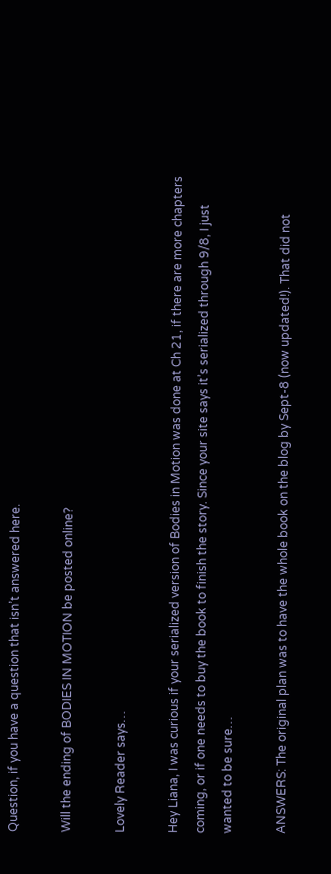Question, if you have a question that isn’t answered here.

Will the ending of BODIES IN MOTION be posted online?

Lovely Reader says…

Hey Liana, I was curious if your serialized version of Bodies in Motion was done at Ch 21, if there are more chapters coming, or if one needs to buy the book to finish the story. Since your site says it’s serialized through 9/8, I just wanted to be sure…

ANSWERS: The original plan was to have the whole book on the blog by Sept-8 (now updated!). That did not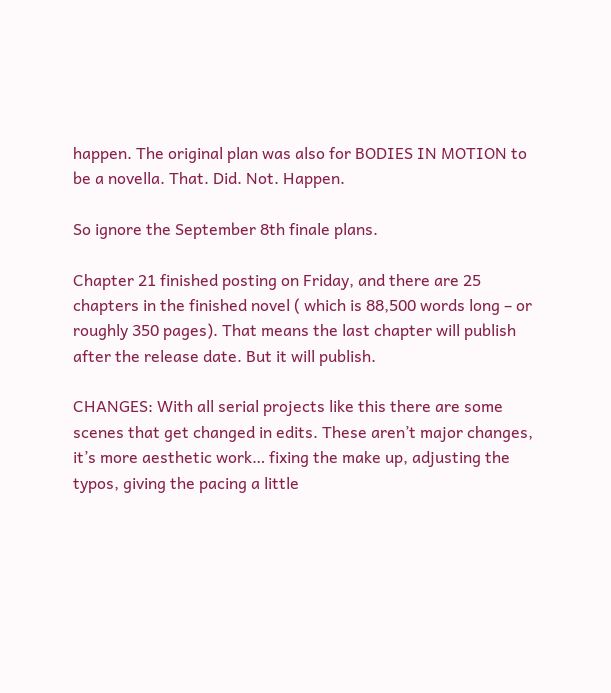happen. The original plan was also for BODIES IN MOTION to be a novella. That. Did. Not. Happen.

So ignore the September 8th finale plans.

Chapter 21 finished posting on Friday, and there are 25 chapters in the finished novel ( which is 88,500 words long – or roughly 350 pages). That means the last chapter will publish after the release date. But it will publish.

CHANGES: With all serial projects like this there are some scenes that get changed in edits. These aren’t major changes, it’s more aesthetic work… fixing the make up, adjusting the typos, giving the pacing a little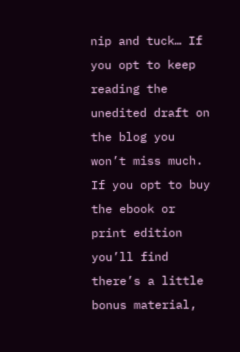nip and tuck… If you opt to keep reading the unedited draft on the blog you won’t miss much. If you opt to buy the ebook or print edition you’ll find there’s a little bonus material,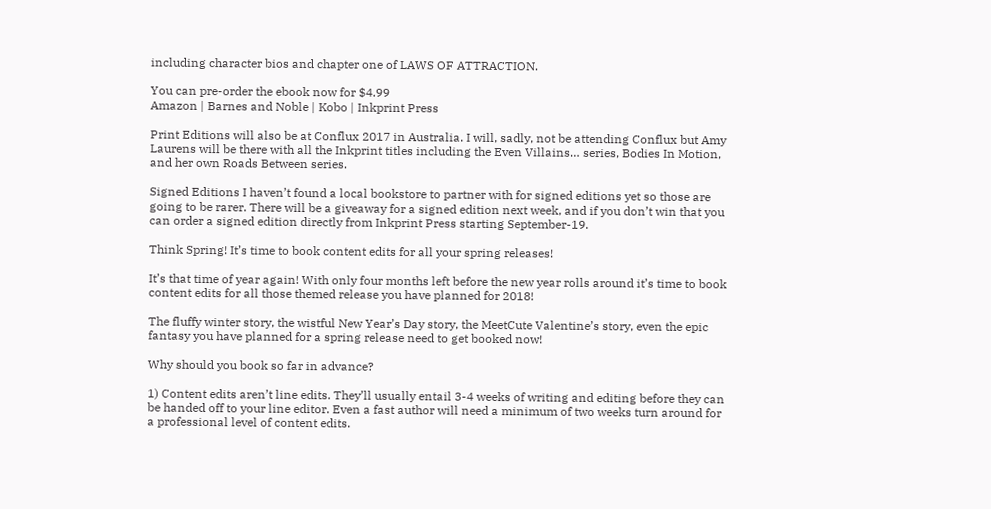including character bios and chapter one of LAWS OF ATTRACTION.

You can pre-order the ebook now for $4.99
Amazon | Barnes and Noble | Kobo | Inkprint Press

Print Editions will also be at Conflux 2017 in Australia. I will, sadly, not be attending Conflux but Amy Laurens will be there with all the Inkprint titles including the Even Villains… series, Bodies In Motion, and her own Roads Between series.

Signed Editions I haven’t found a local bookstore to partner with for signed editions yet so those are going to be rarer. There will be a giveaway for a signed edition next week, and if you don’t win that you can order a signed edition directly from Inkprint Press starting September-19.

Think Spring! It’s time to book content edits for all your spring releases!

It’s that time of year again! With only four months left before the new year rolls around it’s time to book content edits for all those themed release you have planned for 2018!

The fluffy winter story, the wistful New Year’s Day story, the MeetCute Valentine’s story, even the epic fantasy you have planned for a spring release need to get booked now!

Why should you book so far in advance?

1) Content edits aren’t line edits. They’ll usually entail 3-4 weeks of writing and editing before they can be handed off to your line editor. Even a fast author will need a minimum of two weeks turn around for a professional level of content edits.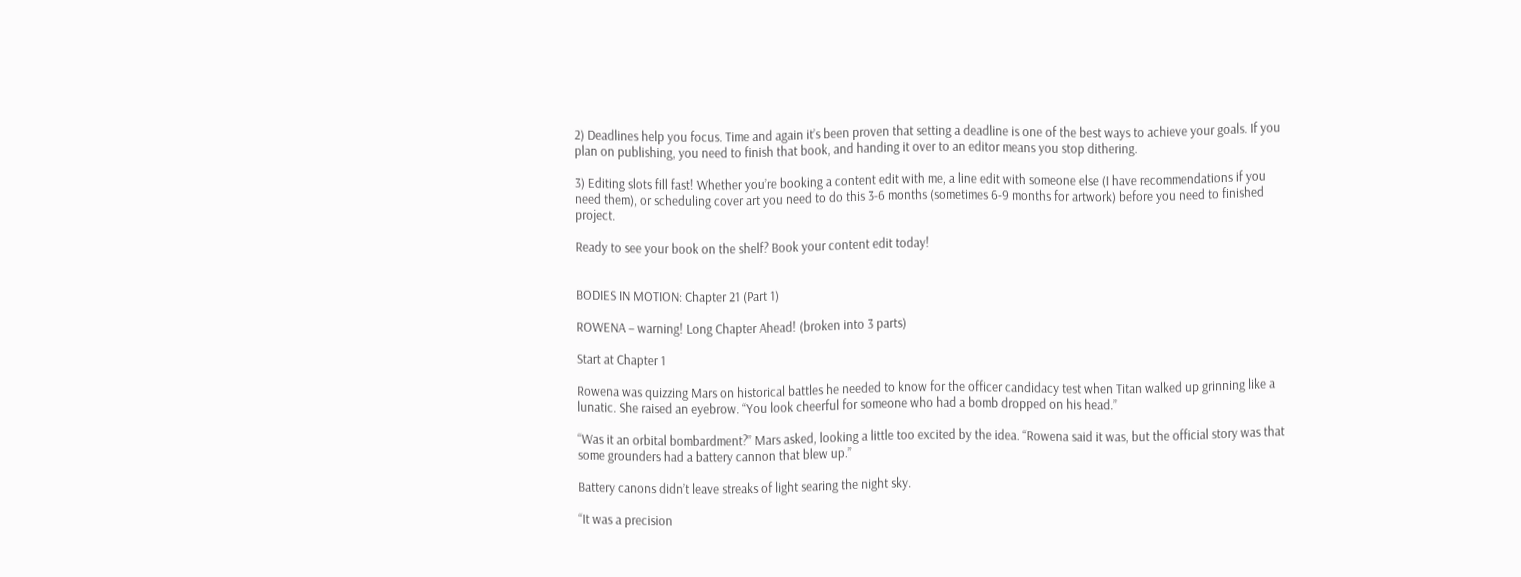2) Deadlines help you focus. Time and again it’s been proven that setting a deadline is one of the best ways to achieve your goals. If you plan on publishing, you need to finish that book, and handing it over to an editor means you stop dithering.

3) Editing slots fill fast! Whether you’re booking a content edit with me, a line edit with someone else (I have recommendations if you need them), or scheduling cover art you need to do this 3-6 months (sometimes 6-9 months for artwork) before you need to finished project.

Ready to see your book on the shelf? Book your content edit today!


BODIES IN MOTION: Chapter 21 (Part 1)

ROWENA – warning! Long Chapter Ahead! (broken into 3 parts)

Start at Chapter 1

Rowena was quizzing Mars on historical battles he needed to know for the officer candidacy test when Titan walked up grinning like a lunatic. She raised an eyebrow. “You look cheerful for someone who had a bomb dropped on his head.”

“Was it an orbital bombardment?” Mars asked, looking a little too excited by the idea. “Rowena said it was, but the official story was that some grounders had a battery cannon that blew up.”

Battery canons didn’t leave streaks of light searing the night sky.

“It was a precision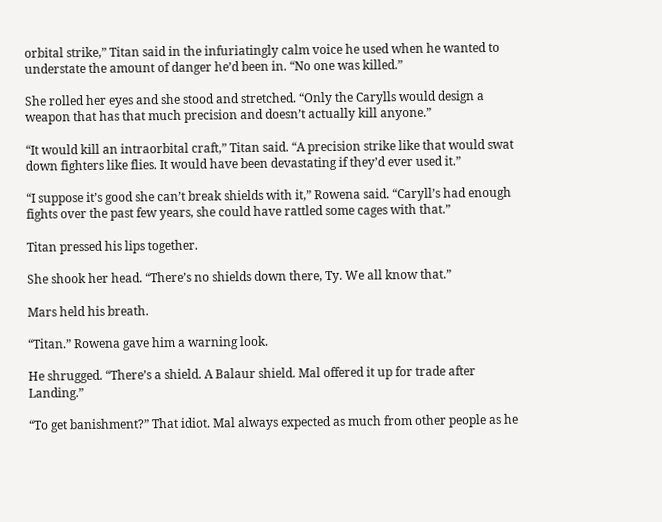orbital strike,” Titan said in the infuriatingly calm voice he used when he wanted to understate the amount of danger he’d been in. “No one was killed.”

She rolled her eyes and she stood and stretched. “Only the Carylls would design a weapon that has that much precision and doesn’t actually kill anyone.”

“It would kill an intraorbital craft,” Titan said. “A precision strike like that would swat down fighters like flies. It would have been devastating if they’d ever used it.”

“I suppose it’s good she can’t break shields with it,” Rowena said. “Caryll’s had enough fights over the past few years, she could have rattled some cages with that.”

Titan pressed his lips together.

She shook her head. “There’s no shields down there, Ty. We all know that.”

Mars held his breath.

“Titan.” Rowena gave him a warning look.

He shrugged. “There’s a shield. A Balaur shield. Mal offered it up for trade after Landing.”

“To get banishment?” That idiot. Mal always expected as much from other people as he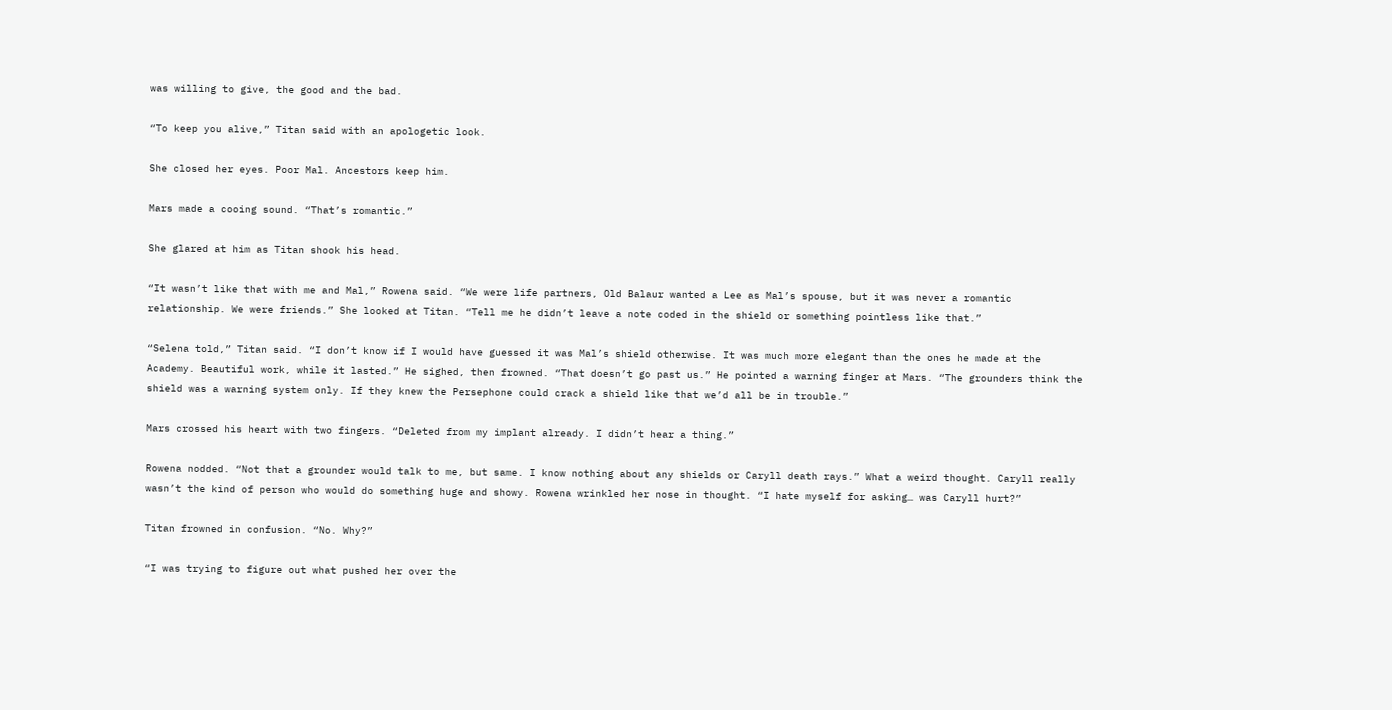was willing to give, the good and the bad.

“To keep you alive,” Titan said with an apologetic look.

She closed her eyes. Poor Mal. Ancestors keep him.

Mars made a cooing sound. “That’s romantic.”

She glared at him as Titan shook his head.

“It wasn’t like that with me and Mal,” Rowena said. “We were life partners, Old Balaur wanted a Lee as Mal’s spouse, but it was never a romantic relationship. We were friends.” She looked at Titan. “Tell me he didn’t leave a note coded in the shield or something pointless like that.”

“Selena told,” Titan said. “I don’t know if I would have guessed it was Mal’s shield otherwise. It was much more elegant than the ones he made at the Academy. Beautiful work, while it lasted.” He sighed, then frowned. “That doesn’t go past us.” He pointed a warning finger at Mars. “The grounders think the shield was a warning system only. If they knew the Persephone could crack a shield like that we’d all be in trouble.”

Mars crossed his heart with two fingers. “Deleted from my implant already. I didn’t hear a thing.”

Rowena nodded. “Not that a grounder would talk to me, but same. I know nothing about any shields or Caryll death rays.” What a weird thought. Caryll really wasn’t the kind of person who would do something huge and showy. Rowena wrinkled her nose in thought. “I hate myself for asking… was Caryll hurt?”

Titan frowned in confusion. “No. Why?”

“I was trying to figure out what pushed her over the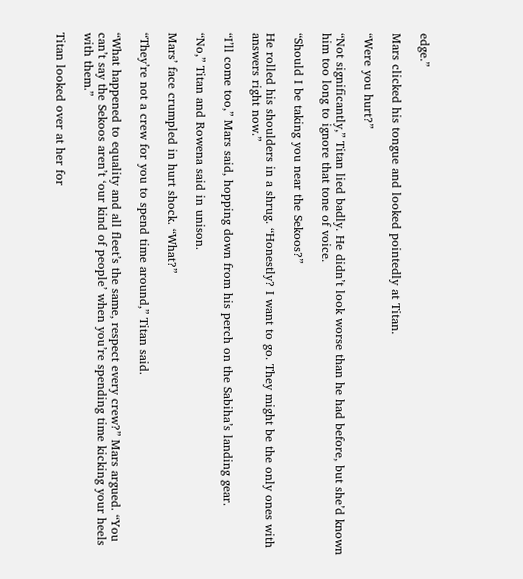edge.”

Mars clicked his tongue and looked pointedly at Titan.

“Were you hurt?”

“Not significantly,” Titan lied badly. He didn’t look worse than he had before, but she’d known him too long to ignore that tone of voice.

“Should I be taking you near the Sekoos?”

He rolled his shoulders in a shrug. “Honestly? I want to go. They might be the only ones with answers right now.”

“I’ll come too,” Mars said, hopping down from his perch on the Sabiha’s landing gear.

“No,” Titan and Rowena said in unison.

Mars’ face crumpled in hurt shock. “What?”

“They’re not a crew for you to spend time around,” Titan said.

“What happened to equality and all fleet’s the same, respect every crew?” Mars argued. “You can’t say the Sekoos aren’t ‘our kind of people’ when you’re spending time kicking your heels with them.”

Titan looked over at her for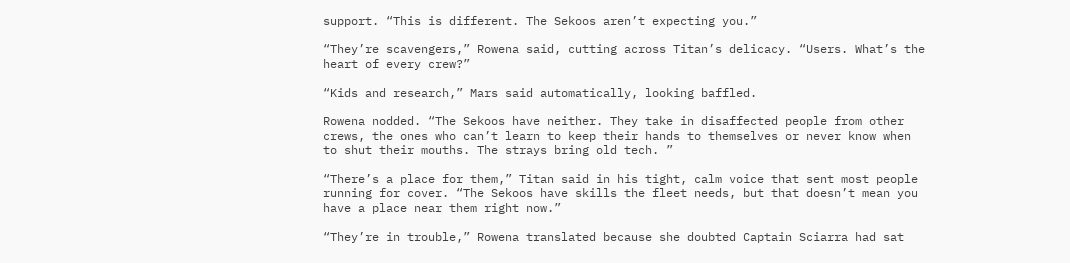support. “This is different. The Sekoos aren’t expecting you.”

“They’re scavengers,” Rowena said, cutting across Titan’s delicacy. “Users. What’s the heart of every crew?”

“Kids and research,” Mars said automatically, looking baffled.

Rowena nodded. “The Sekoos have neither. They take in disaffected people from other crews, the ones who can’t learn to keep their hands to themselves or never know when to shut their mouths. The strays bring old tech. ”

“There’s a place for them,” Titan said in his tight, calm voice that sent most people running for cover. “The Sekoos have skills the fleet needs, but that doesn’t mean you have a place near them right now.”

“They’re in trouble,” Rowena translated because she doubted Captain Sciarra had sat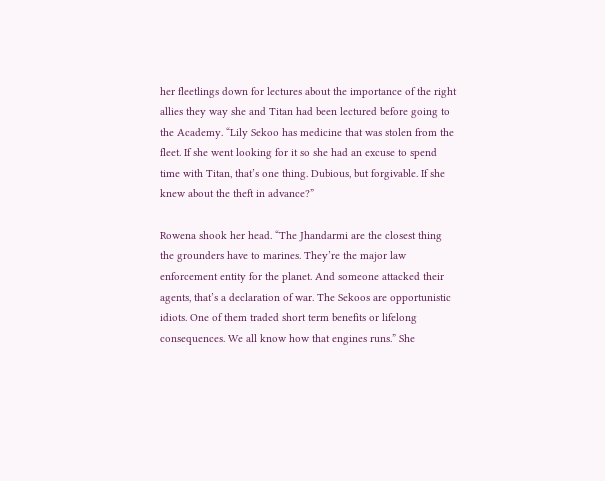her fleetlings down for lectures about the importance of the right allies they way she and Titan had been lectured before going to the Academy. “Lily Sekoo has medicine that was stolen from the fleet. If she went looking for it so she had an excuse to spend time with Titan, that’s one thing. Dubious, but forgivable. If she knew about the theft in advance?”

Rowena shook her head. “The Jhandarmi are the closest thing the grounders have to marines. They’re the major law enforcement entity for the planet. And someone attacked their agents, that’s a declaration of war. The Sekoos are opportunistic idiots. One of them traded short term benefits or lifelong consequences. We all know how that engines runs.” She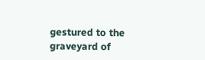gestured to the graveyard of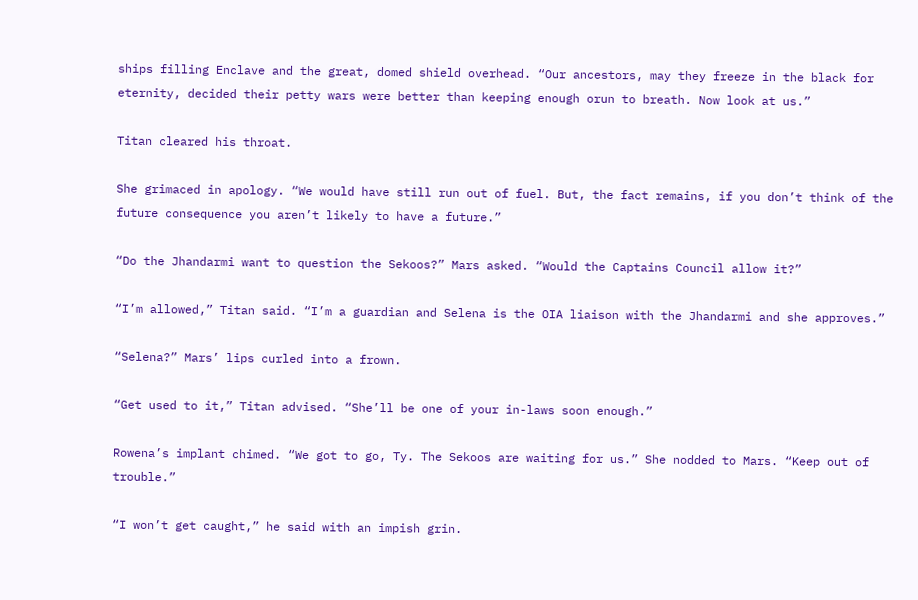ships filling Enclave and the great, domed shield overhead. “Our ancestors, may they freeze in the black for eternity, decided their petty wars were better than keeping enough orun to breath. Now look at us.”

Titan cleared his throat.

She grimaced in apology. “We would have still run out of fuel. But, the fact remains, if you don’t think of the future consequence you aren’t likely to have a future.”

“Do the Jhandarmi want to question the Sekoos?” Mars asked. “Would the Captains Council allow it?”

“I’m allowed,” Titan said. “I’m a guardian and Selena is the OIA liaison with the Jhandarmi and she approves.”

“Selena?” Mars’ lips curled into a frown.

“Get used to it,” Titan advised. “She’ll be one of your in-laws soon enough.”

Rowena’s implant chimed. “We got to go, Ty. The Sekoos are waiting for us.” She nodded to Mars. “Keep out of trouble.”

“I won’t get caught,” he said with an impish grin.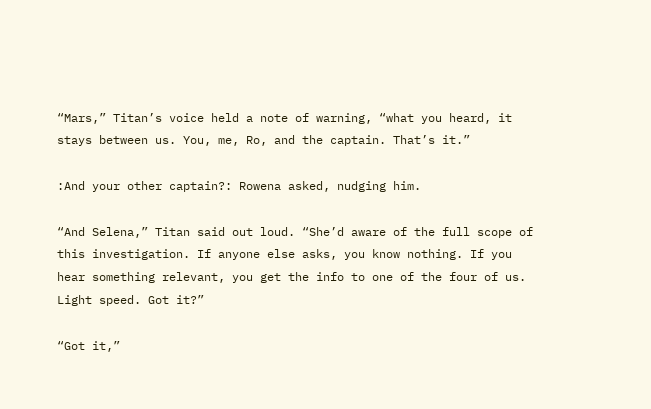“Mars,” Titan’s voice held a note of warning, “what you heard, it stays between us. You, me, Ro, and the captain. That’s it.”

:And your other captain?: Rowena asked, nudging him.

“And Selena,” Titan said out loud. “She’d aware of the full scope of this investigation. If anyone else asks, you know nothing. If you hear something relevant, you get the info to one of the four of us. Light speed. Got it?”

“Got it,”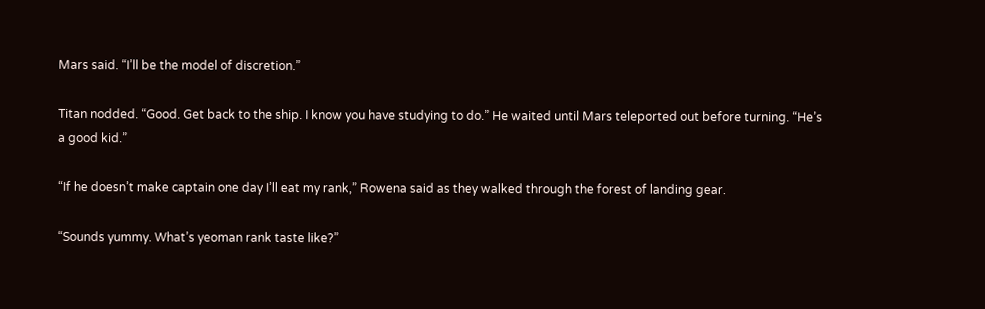Mars said. “I’ll be the model of discretion.”

Titan nodded. “Good. Get back to the ship. I know you have studying to do.” He waited until Mars teleported out before turning. “He’s a good kid.”

“If he doesn’t make captain one day I’ll eat my rank,” Rowena said as they walked through the forest of landing gear.

“Sounds yummy. What’s yeoman rank taste like?”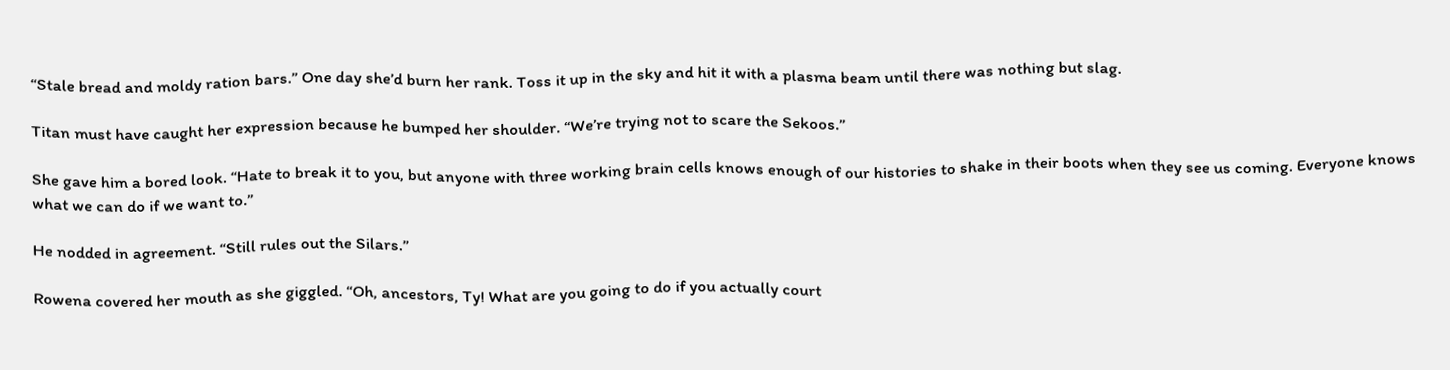“Stale bread and moldy ration bars.” One day she’d burn her rank. Toss it up in the sky and hit it with a plasma beam until there was nothing but slag.

Titan must have caught her expression because he bumped her shoulder. “We’re trying not to scare the Sekoos.”

She gave him a bored look. “Hate to break it to you, but anyone with three working brain cells knows enough of our histories to shake in their boots when they see us coming. Everyone knows what we can do if we want to.”

He nodded in agreement. “Still rules out the Silars.”

Rowena covered her mouth as she giggled. “Oh, ancestors, Ty! What are you going to do if you actually court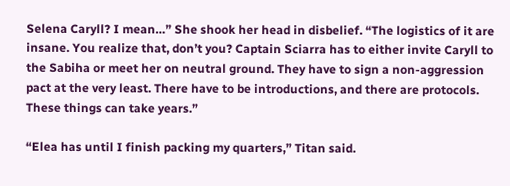Selena Caryll? I mean…” She shook her head in disbelief. “The logistics of it are insane. You realize that, don’t you? Captain Sciarra has to either invite Caryll to the Sabiha or meet her on neutral ground. They have to sign a non-aggression pact at the very least. There have to be introductions, and there are protocols. These things can take years.”

“Elea has until I finish packing my quarters,” Titan said.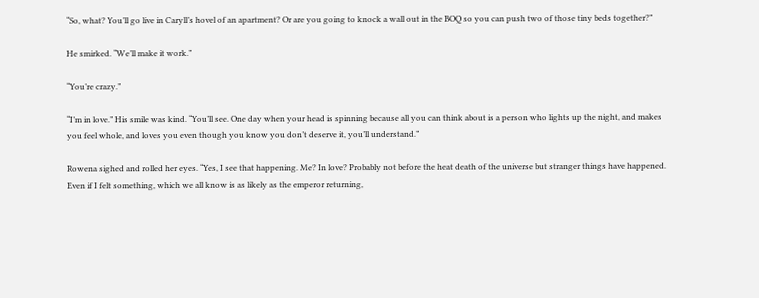“So, what? You’ll go live in Caryll’s hovel of an apartment? Or are you going to knock a wall out in the BOQ so you can push two of those tiny beds together?”

He smirked. “We’ll make it work.”

“You’re crazy.”

“I’m in love.” His smile was kind. “You’ll see. One day when your head is spinning because all you can think about is a person who lights up the night, and makes you feel whole, and loves you even though you know you don’t deserve it, you’ll understand.”

Rowena sighed and rolled her eyes. “Yes, I see that happening. Me? In love? Probably not before the heat death of the universe but stranger things have happened. Even if I felt something, which we all know is as likely as the emperor returning,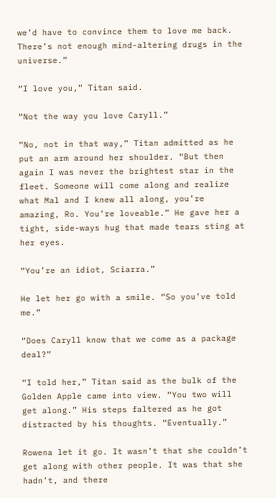we’d have to convince them to love me back. There’s not enough mind-altering drugs in the universe.”

“I love you,” Titan said.

“Not the way you love Caryll.”

“No, not in that way,” Titan admitted as he put an arm around her shoulder. “But then again I was never the brightest star in the fleet. Someone will come along and realize what Mal and I knew all along, you’re amazing, Ro. You’re loveable.” He gave her a tight, side-ways hug that made tears sting at her eyes.

“You’re an idiot, Sciarra.”

He let her go with a smile. “So you’ve told me.”

“Does Caryll know that we come as a package deal?”

“I told her,” Titan said as the bulk of the Golden Apple came into view. “You two will get along.” His steps faltered as he got distracted by his thoughts. “Eventually.”

Rowena let it go. It wasn’t that she couldn’t get along with other people. It was that she hadn’t, and there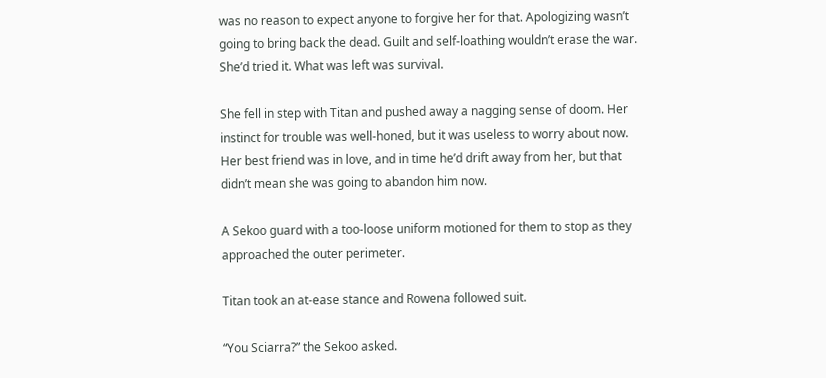was no reason to expect anyone to forgive her for that. Apologizing wasn’t going to bring back the dead. Guilt and self-loathing wouldn’t erase the war. She’d tried it. What was left was survival.

She fell in step with Titan and pushed away a nagging sense of doom. Her instinct for trouble was well-honed, but it was useless to worry about now. Her best friend was in love, and in time he’d drift away from her, but that didn’t mean she was going to abandon him now.

A Sekoo guard with a too-loose uniform motioned for them to stop as they approached the outer perimeter.

Titan took an at-ease stance and Rowena followed suit.

“You Sciarra?” the Sekoo asked.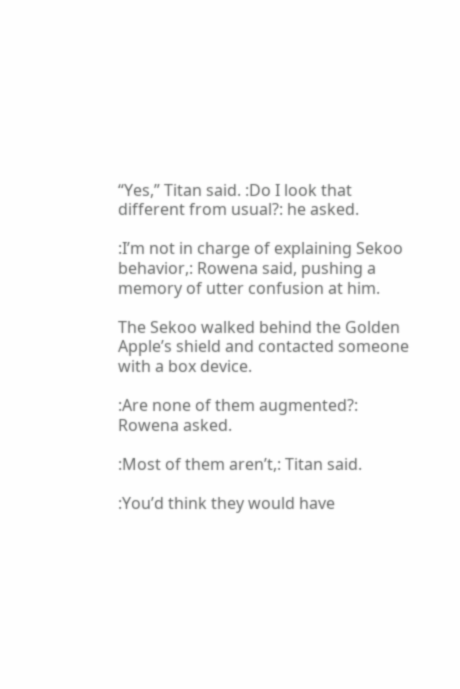“Yes,” Titan said. :Do I look that different from usual?: he asked.

:I’m not in charge of explaining Sekoo behavior,: Rowena said, pushing a memory of utter confusion at him.

The Sekoo walked behind the Golden Apple’s shield and contacted someone with a box device.

:Are none of them augmented?: Rowena asked.

:Most of them aren’t,: Titan said.

:You’d think they would have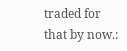traded for that by now.: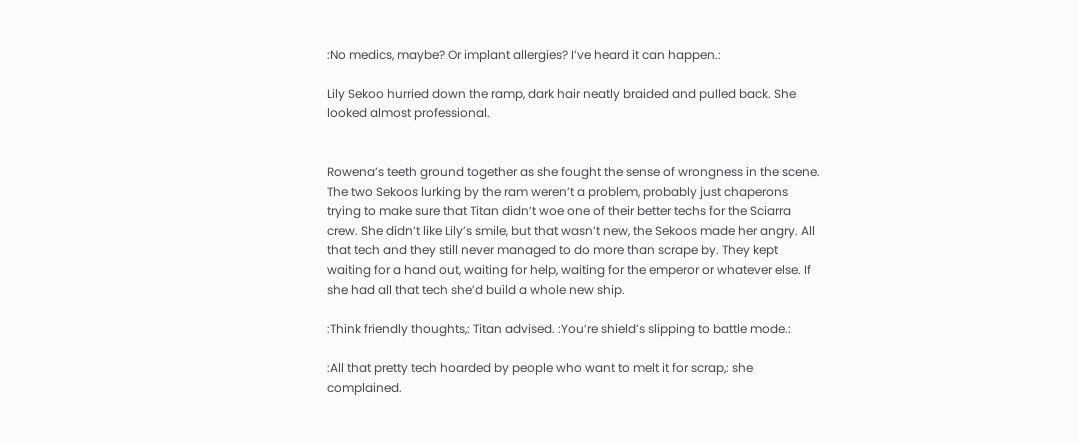:No medics, maybe? Or implant allergies? I’ve heard it can happen.:

Lily Sekoo hurried down the ramp, dark hair neatly braided and pulled back. She looked almost professional.


Rowena’s teeth ground together as she fought the sense of wrongness in the scene. The two Sekoos lurking by the ram weren’t a problem, probably just chaperons trying to make sure that Titan didn’t woe one of their better techs for the Sciarra crew. She didn’t like Lily’s smile, but that wasn’t new, the Sekoos made her angry. All that tech and they still never managed to do more than scrape by. They kept waiting for a hand out, waiting for help, waiting for the emperor or whatever else. If she had all that tech she’d build a whole new ship.

:Think friendly thoughts,: Titan advised. :You’re shield’s slipping to battle mode.:

:All that pretty tech hoarded by people who want to melt it for scrap,: she complained.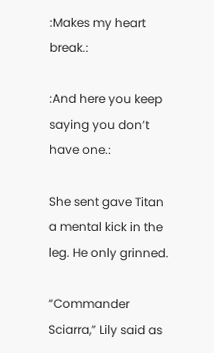:Makes my heart break.:

:And here you keep saying you don’t have one.:

She sent gave Titan a mental kick in the leg. He only grinned.

“Commander Sciarra,” Lily said as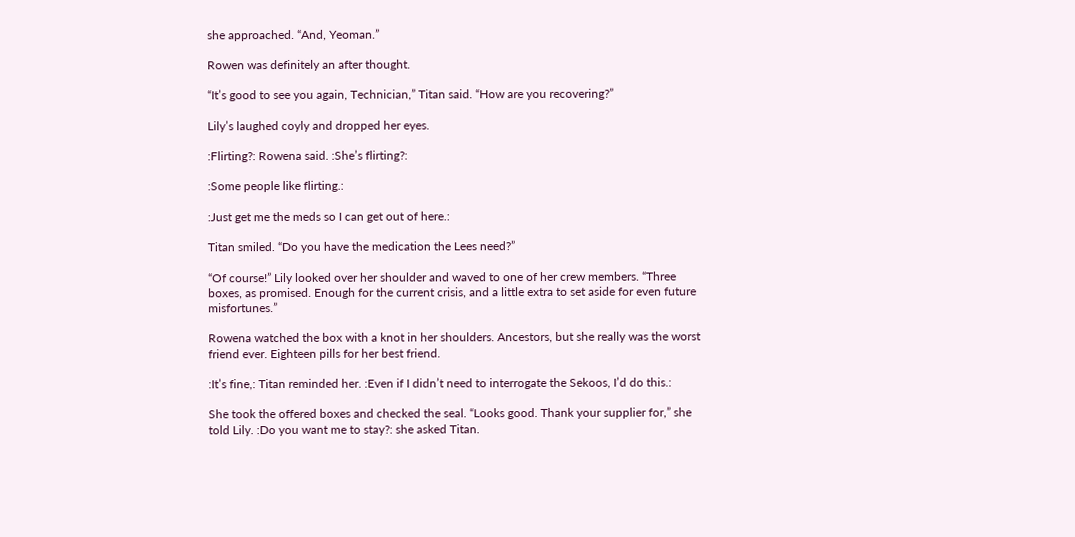she approached. “And, Yeoman.”

Rowen was definitely an after thought.

“It’s good to see you again, Technician,” Titan said. “How are you recovering?”

Lily’s laughed coyly and dropped her eyes.

:Flirting?: Rowena said. :She’s flirting?:

:Some people like flirting.:

:Just get me the meds so I can get out of here.:

Titan smiled. “Do you have the medication the Lees need?”

“Of course!” Lily looked over her shoulder and waved to one of her crew members. “Three boxes, as promised. Enough for the current crisis, and a little extra to set aside for even future misfortunes.”

Rowena watched the box with a knot in her shoulders. Ancestors, but she really was the worst friend ever. Eighteen pills for her best friend.

:It’s fine,: Titan reminded her. :Even if I didn’t need to interrogate the Sekoos, I’d do this.:

She took the offered boxes and checked the seal. “Looks good. Thank your supplier for,” she told Lily. :Do you want me to stay?: she asked Titan.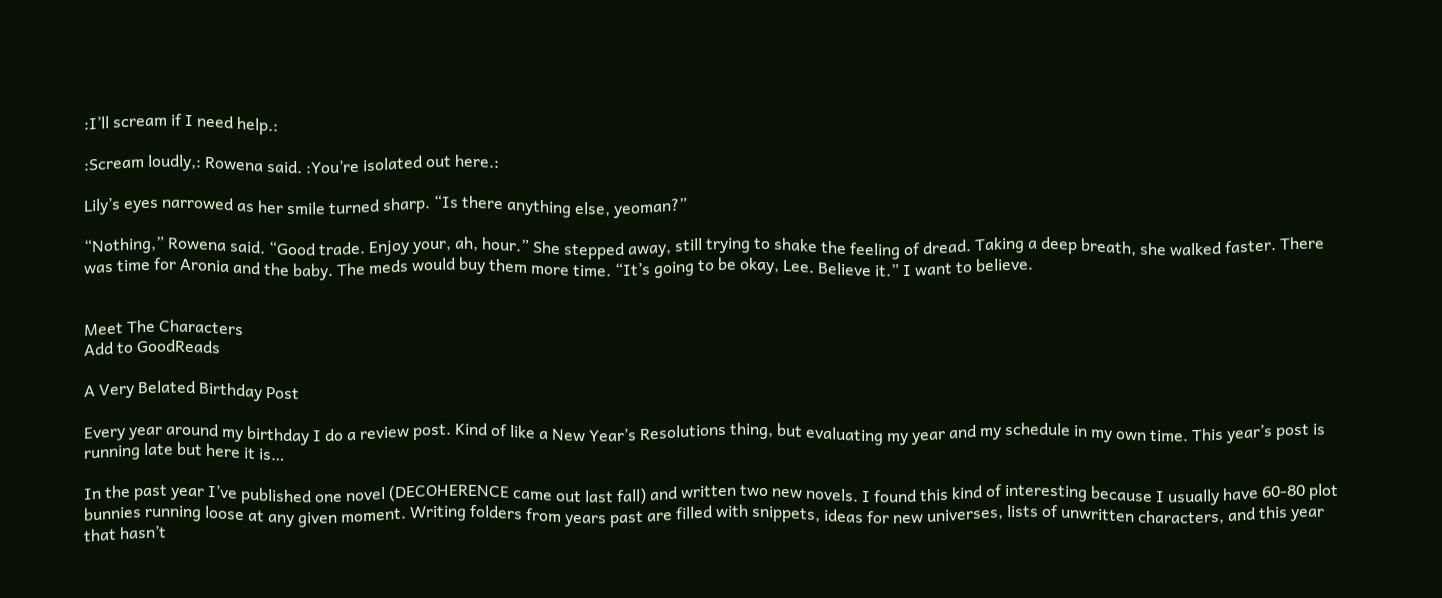:I’ll scream if I need help.:

:Scream loudly,: Rowena said. :You’re isolated out here.:

Lily’s eyes narrowed as her smile turned sharp. “Is there anything else, yeoman?”

“Nothing,” Rowena said. “Good trade. Enjoy your, ah, hour.” She stepped away, still trying to shake the feeling of dread. Taking a deep breath, she walked faster. There was time for Aronia and the baby. The meds would buy them more time. “It’s going to be okay, Lee. Believe it.” I want to believe.


Meet The Characters
Add to GoodReads

A Very Belated Birthday Post

Every year around my birthday I do a review post. Kind of like a New Year’s Resolutions thing, but evaluating my year and my schedule in my own time. This year’s post is running late but here it is…

In the past year I’ve published one novel (DECOHERENCE came out last fall) and written two new novels. I found this kind of interesting because I usually have 60-80 plot bunnies running loose at any given moment. Writing folders from years past are filled with snippets, ideas for new universes, lists of unwritten characters, and this year that hasn’t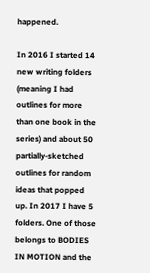happened.

In 2016 I started 14 new writing folders (meaning I had outlines for more than one book in the series) and about 50 partially-sketched outlines for random ideas that popped up. In 2017 I have 5 folders. One of those belongs to BODIES IN MOTION and the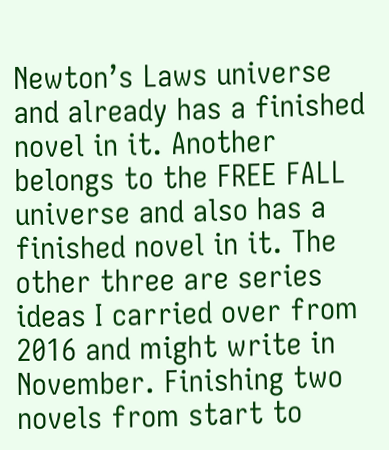Newton’s Laws universe and already has a finished novel in it. Another belongs to the FREE FALL universe and also has a finished novel in it. The other three are series ideas I carried over from 2016 and might write in November. Finishing two novels from start to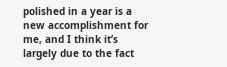polished in a year is a new accomplishment for me, and I think it’s largely due to the fact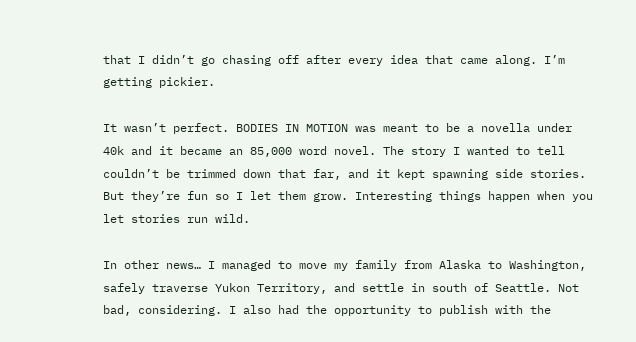that I didn’t go chasing off after every idea that came along. I’m getting pickier.

It wasn’t perfect. BODIES IN MOTION was meant to be a novella under 40k and it became an 85,000 word novel. The story I wanted to tell couldn’t be trimmed down that far, and it kept spawning side stories. But they’re fun so I let them grow. Interesting things happen when you let stories run wild.

In other news… I managed to move my family from Alaska to Washington, safely traverse Yukon Territory, and settle in south of Seattle. Not bad, considering. I also had the opportunity to publish with the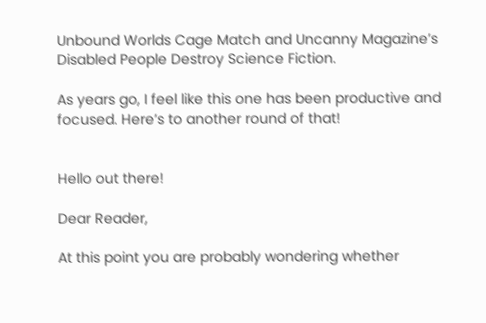Unbound Worlds Cage Match and Uncanny Magazine’s Disabled People Destroy Science Fiction.

As years go, I feel like this one has been productive and focused. Here’s to another round of that!


Hello out there!

Dear Reader,

At this point you are probably wondering whether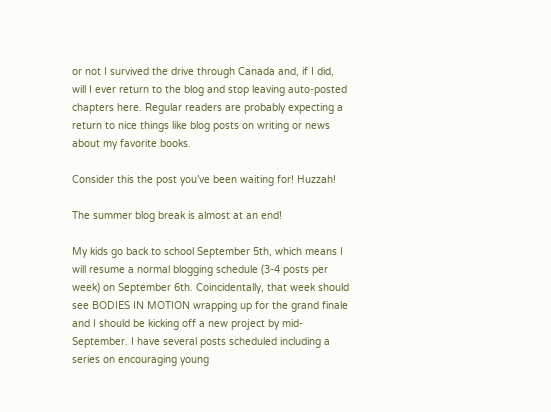or not I survived the drive through Canada and, if I did, will I ever return to the blog and stop leaving auto-posted chapters here. Regular readers are probably expecting a return to nice things like blog posts on writing or news about my favorite books.

Consider this the post you’ve been waiting for! Huzzah!

The summer blog break is almost at an end!

My kids go back to school September 5th, which means I will resume a normal blogging schedule (3-4 posts per week) on September 6th. Coincidentally, that week should see BODIES IN MOTION wrapping up for the grand finale and I should be kicking off a new project by mid-September. I have several posts scheduled including a series on encouraging young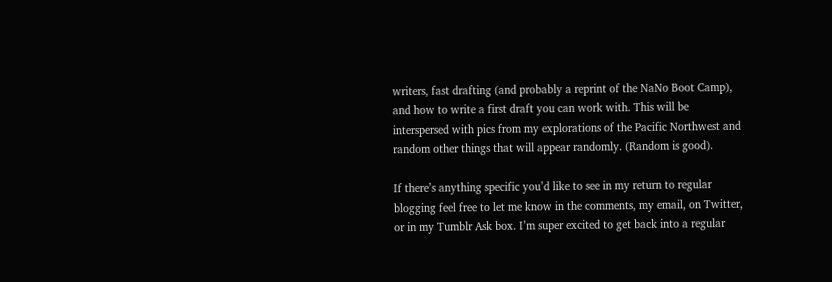writers, fast drafting (and probably a reprint of the NaNo Boot Camp), and how to write a first draft you can work with. This will be interspersed with pics from my explorations of the Pacific Northwest and random other things that will appear randomly. (Random is good).

If there’s anything specific you’d like to see in my return to regular blogging feel free to let me know in the comments, my email, on Twitter, or in my Tumblr Ask box. I’m super excited to get back into a regular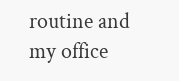routine and my office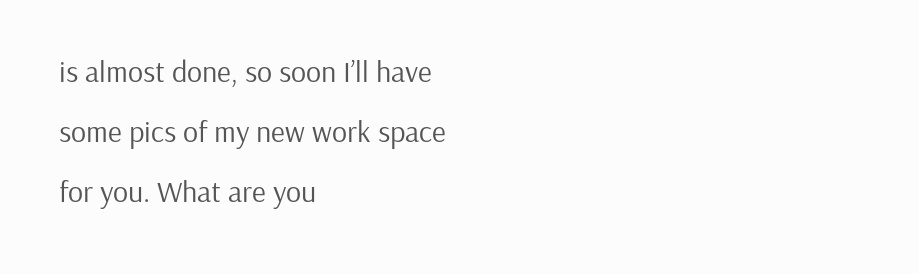is almost done, so soon I’ll have some pics of my new work space for you. What are you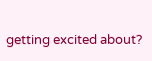getting excited about?